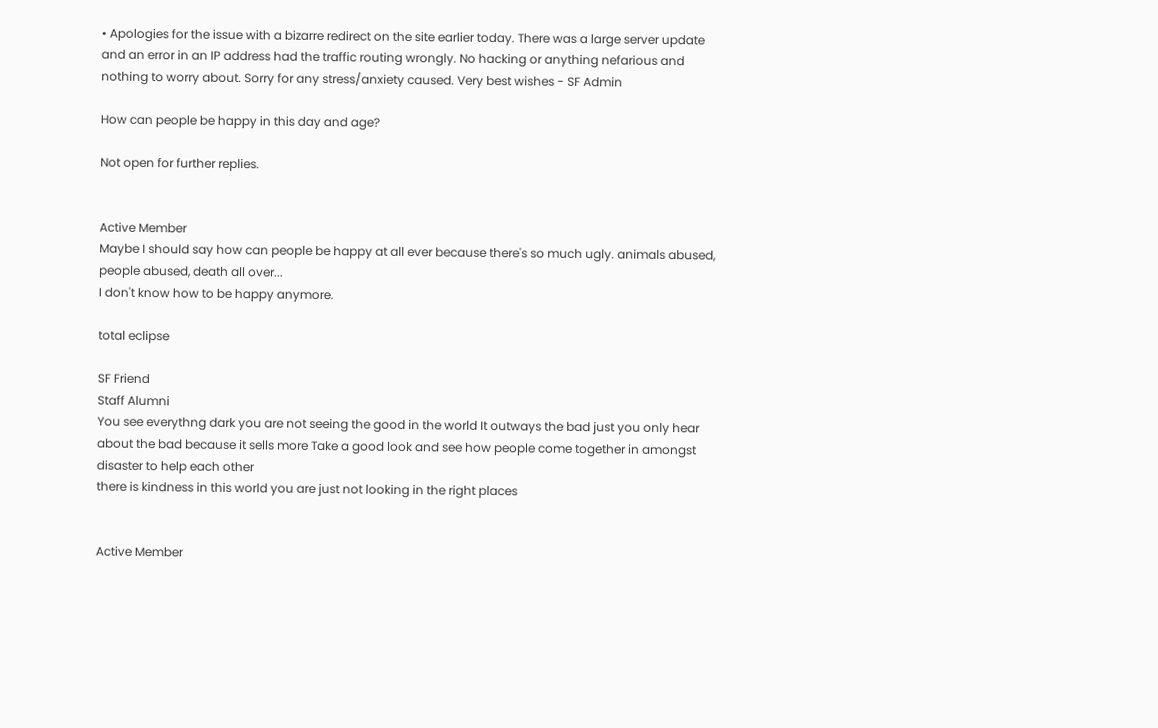• Apologies for the issue with a bizarre redirect on the site earlier today. There was a large server update and an error in an IP address had the traffic routing wrongly. No hacking or anything nefarious and nothing to worry about. Sorry for any stress/anxiety caused. Very best wishes - SF Admin

How can people be happy in this day and age?

Not open for further replies.


Active Member
Maybe I should say how can people be happy at all ever because there's so much ugly. animals abused, people abused, death all over...
I don't know how to be happy anymore.

total eclipse

SF Friend
Staff Alumni
You see everythng dark you are not seeing the good in the world It outways the bad just you only hear about the bad because it sells more Take a good look and see how people come together in amongst disaster to help each other
there is kindness in this world you are just not looking in the right places


Active Member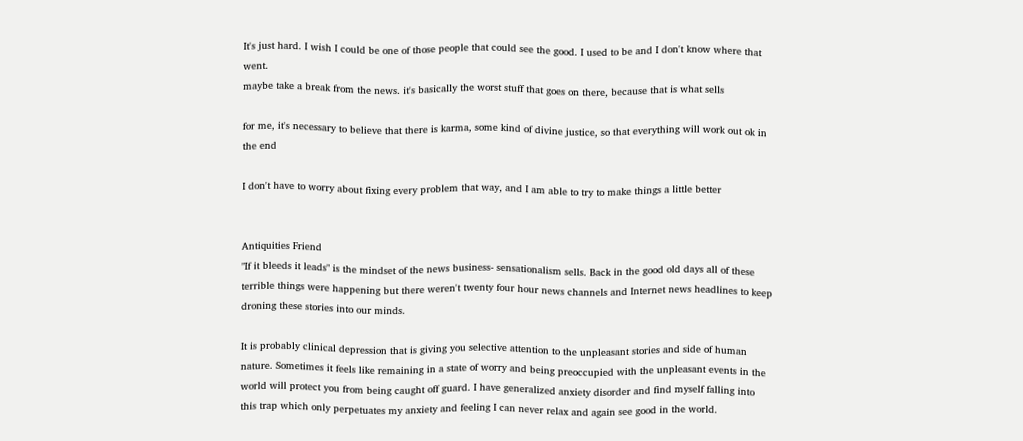It's just hard. I wish I could be one of those people that could see the good. I used to be and I don't know where that went.
maybe take a break from the news. it's basically the worst stuff that goes on there, because that is what sells

for me, it's necessary to believe that there is karma, some kind of divine justice, so that everything will work out ok in the end

I don't have to worry about fixing every problem that way, and I am able to try to make things a little better


Antiquities Friend
"If it bleeds it leads" is the mindset of the news business- sensationalism sells. Back in the good old days all of these terrible things were happening but there weren't twenty four hour news channels and Internet news headlines to keep droning these stories into our minds.

It is probably clinical depression that is giving you selective attention to the unpleasant stories and side of human nature. Sometimes it feels like remaining in a state of worry and being preoccupied with the unpleasant events in the world will protect you from being caught off guard. I have generalized anxiety disorder and find myself falling into this trap which only perpetuates my anxiety and feeling I can never relax and again see good in the world.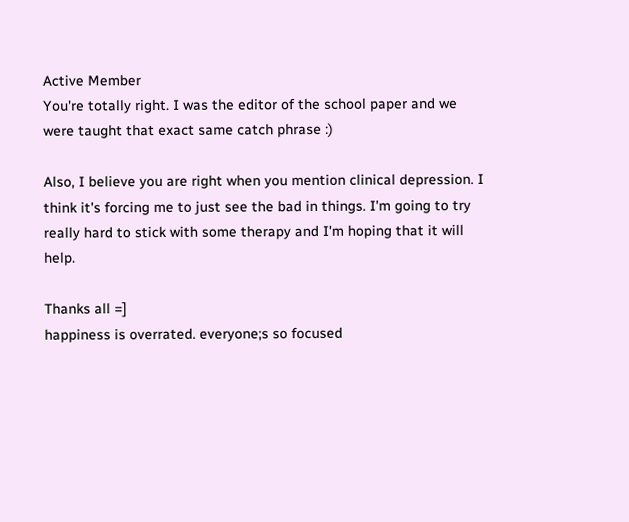Active Member
You're totally right. I was the editor of the school paper and we were taught that exact same catch phrase :)

Also, I believe you are right when you mention clinical depression. I think it's forcing me to just see the bad in things. I'm going to try really hard to stick with some therapy and I'm hoping that it will help.

Thanks all =]
happiness is overrated. everyone;s so focused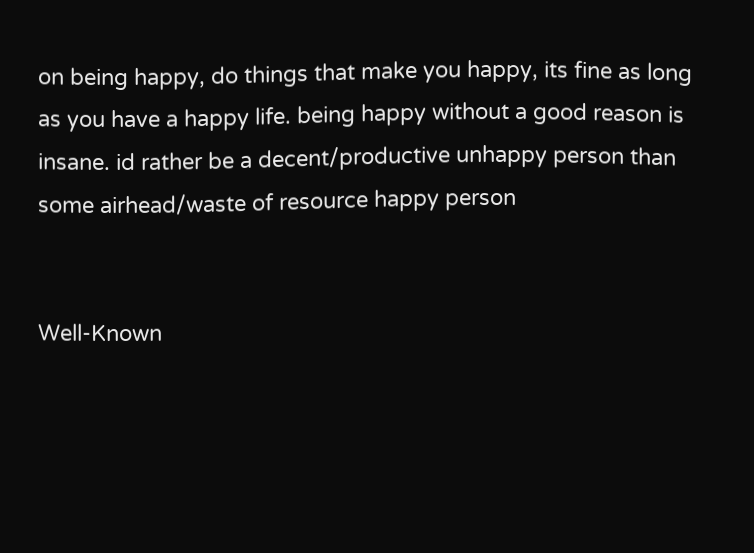on being happy, do things that make you happy, its fine as long as you have a happy life. being happy without a good reason is insane. id rather be a decent/productive unhappy person than some airhead/waste of resource happy person


Well-Known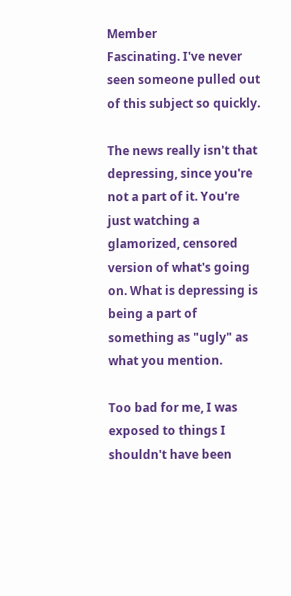Member
Fascinating. I've never seen someone pulled out of this subject so quickly.

The news really isn't that depressing, since you're not a part of it. You're just watching a glamorized, censored version of what's going on. What is depressing is being a part of something as "ugly" as what you mention.

Too bad for me, I was exposed to things I shouldn't have been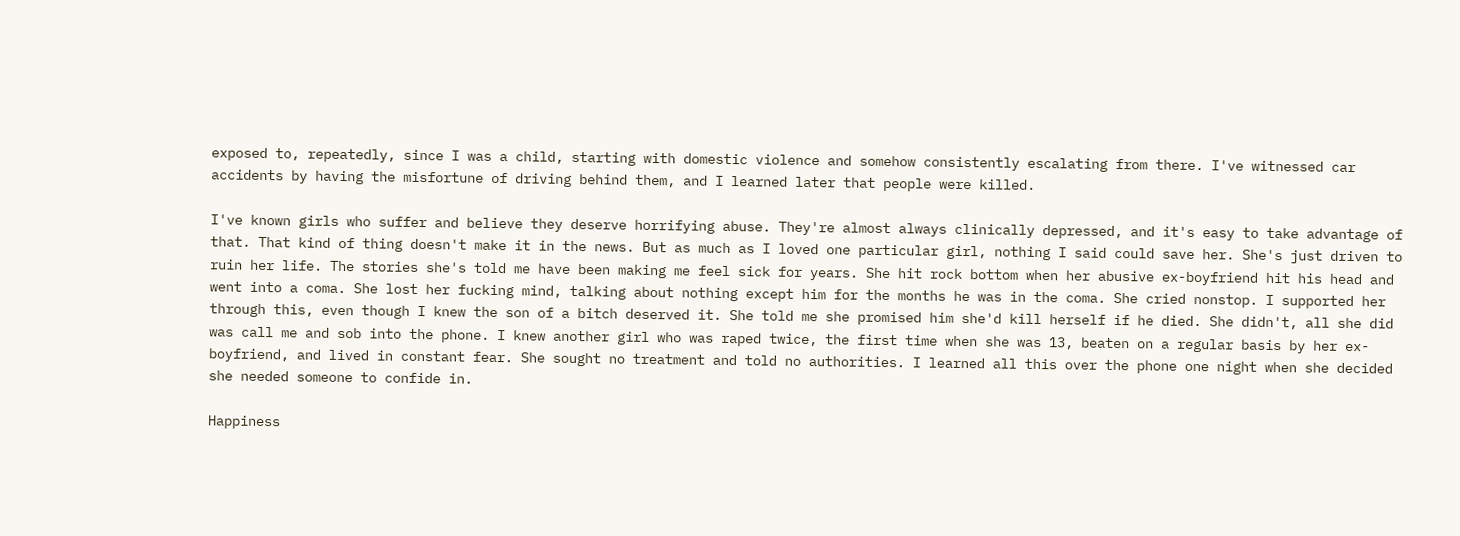exposed to, repeatedly, since I was a child, starting with domestic violence and somehow consistently escalating from there. I've witnessed car accidents by having the misfortune of driving behind them, and I learned later that people were killed.

I've known girls who suffer and believe they deserve horrifying abuse. They're almost always clinically depressed, and it's easy to take advantage of that. That kind of thing doesn't make it in the news. But as much as I loved one particular girl, nothing I said could save her. She's just driven to ruin her life. The stories she's told me have been making me feel sick for years. She hit rock bottom when her abusive ex-boyfriend hit his head and went into a coma. She lost her fucking mind, talking about nothing except him for the months he was in the coma. She cried nonstop. I supported her through this, even though I knew the son of a bitch deserved it. She told me she promised him she'd kill herself if he died. She didn't, all she did was call me and sob into the phone. I knew another girl who was raped twice, the first time when she was 13, beaten on a regular basis by her ex-boyfriend, and lived in constant fear. She sought no treatment and told no authorities. I learned all this over the phone one night when she decided she needed someone to confide in.

Happiness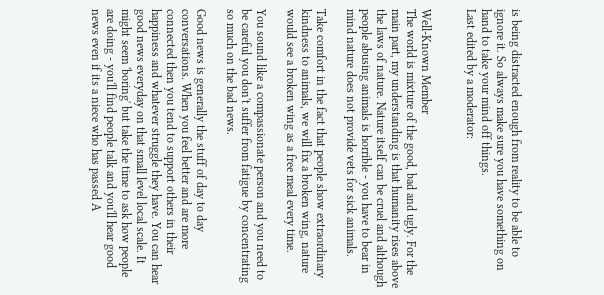is being distracted enough from reality to be able to ignore it. So always make sure you have something on hand to take your mind off things.
Last edited by a moderator:


Well-Known Member
The world is mixture of the good, bad and ugly. For the main part, my understanding is that humanity rises above the laws of nature. Nature itself can be cruel and although people abusing animals is horrible - you have to bear in mind nature does not provide vets for sick animals.

Take comfort in the fact that people show extraordinary kindness to animals, we will fix a broken wing, nature would see a broken wing as a free meal every time.

You sound like a compassionate person and you need to be careful you don't suffer from fatigue by concentrating so much on the bad news.

Good news is generally the stuff of day to day conversations. When you feel better and are more connected then you tend to support others in their happiness and whatever struggle they have. You can hear good news everyday on that small level local scale. It might seem 'boring' but take the time to ask how people are doing - you'll find people talk and you'll hear good news even if its a niece who has passed A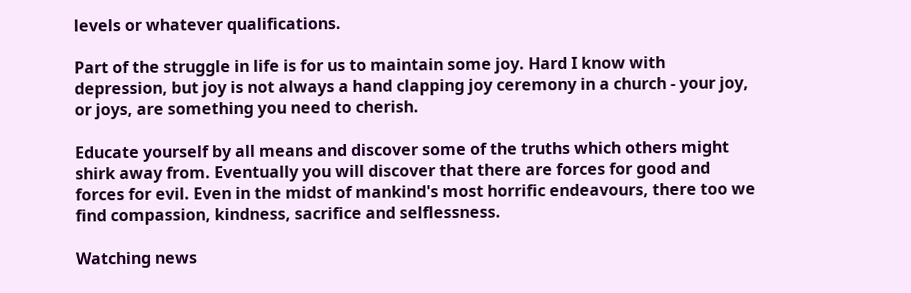levels or whatever qualifications.

Part of the struggle in life is for us to maintain some joy. Hard I know with depression, but joy is not always a hand clapping joy ceremony in a church - your joy, or joys, are something you need to cherish.

Educate yourself by all means and discover some of the truths which others might shirk away from. Eventually you will discover that there are forces for good and forces for evil. Even in the midst of mankind's most horrific endeavours, there too we find compassion, kindness, sacrifice and selflessness.

Watching news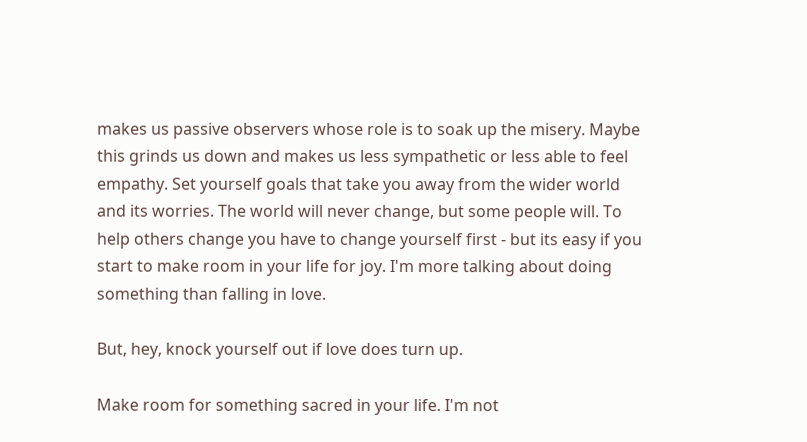makes us passive observers whose role is to soak up the misery. Maybe this grinds us down and makes us less sympathetic or less able to feel empathy. Set yourself goals that take you away from the wider world and its worries. The world will never change, but some people will. To help others change you have to change yourself first - but its easy if you start to make room in your life for joy. I'm more talking about doing something than falling in love.

But, hey, knock yourself out if love does turn up.

Make room for something sacred in your life. I'm not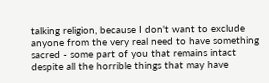talking religion, because I don't want to exclude anyone from the very real need to have something sacred - some part of you that remains intact despite all the horrible things that may have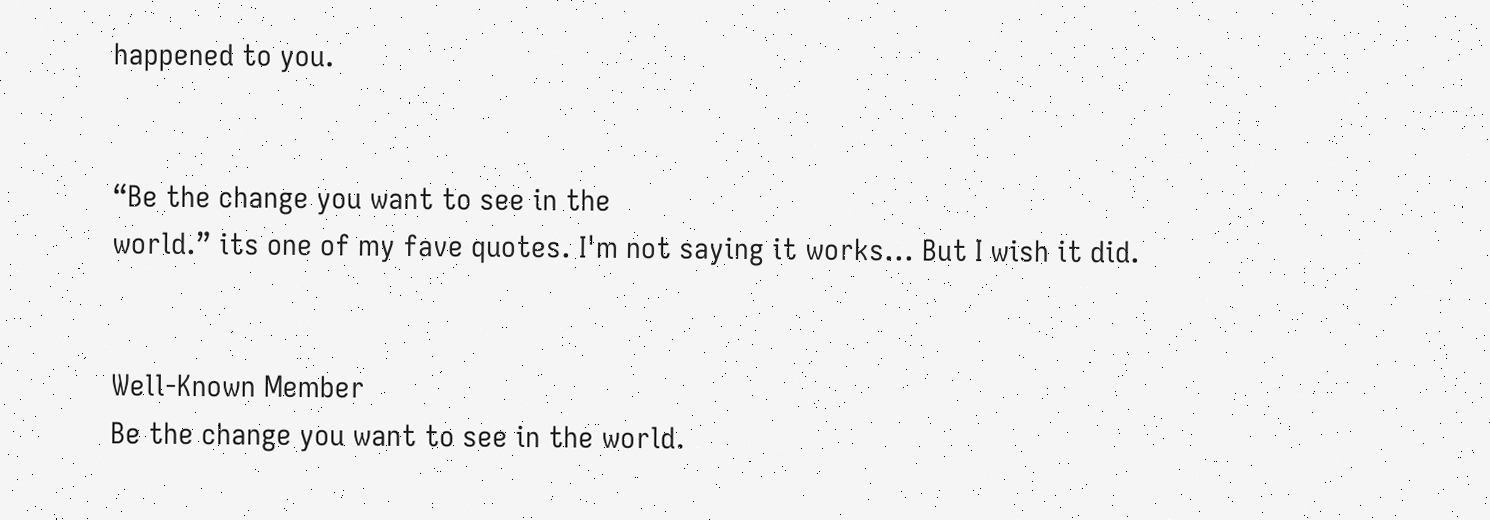happened to you.


“Be the change you want to see in the
world.” its one of my fave quotes. I'm not saying it works... But I wish it did.


Well-Known Member
Be the change you want to see in the world.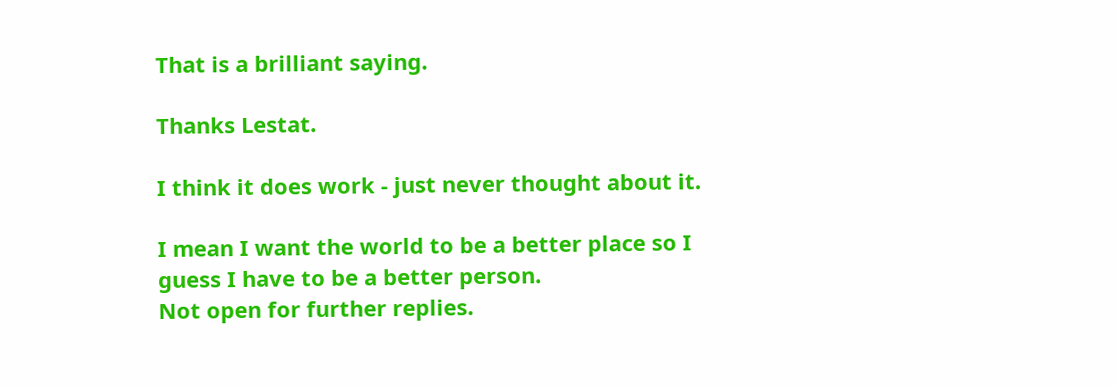That is a brilliant saying.

Thanks Lestat.

I think it does work - just never thought about it.

I mean I want the world to be a better place so I guess I have to be a better person.
Not open for further replies.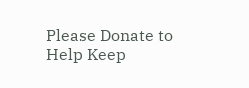Please Donate to Help Keep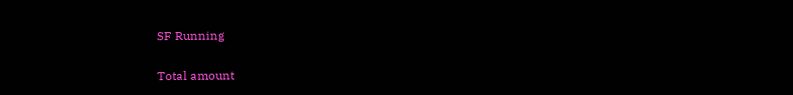SF Running

Total amount